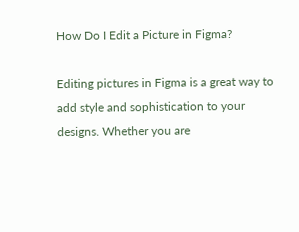How Do I Edit a Picture in Figma?

Editing pictures in Figma is a great way to add style and sophistication to your designs. Whether you are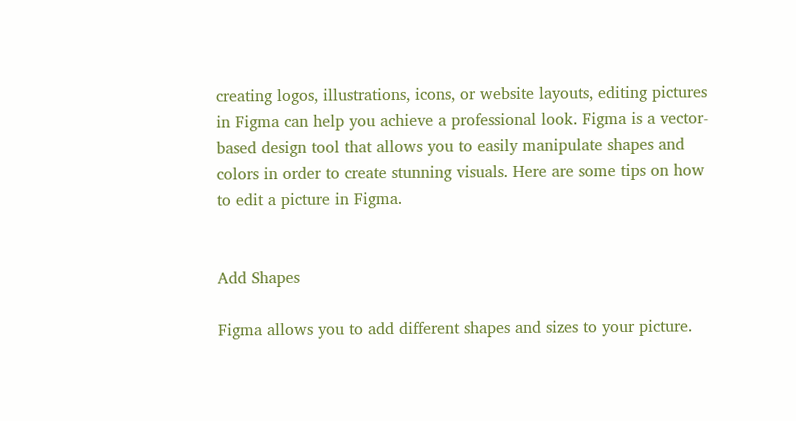creating logos, illustrations, icons, or website layouts, editing pictures in Figma can help you achieve a professional look. Figma is a vector-based design tool that allows you to easily manipulate shapes and colors in order to create stunning visuals. Here are some tips on how to edit a picture in Figma.


Add Shapes

Figma allows you to add different shapes and sizes to your picture.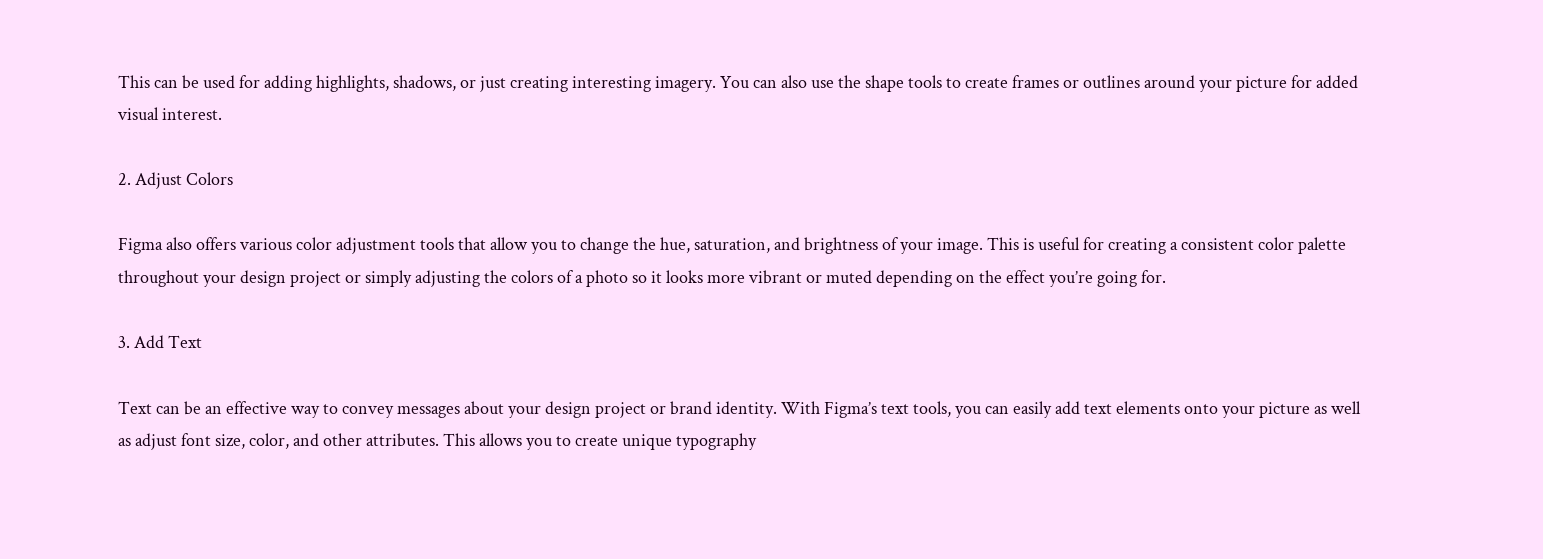This can be used for adding highlights, shadows, or just creating interesting imagery. You can also use the shape tools to create frames or outlines around your picture for added visual interest.

2. Adjust Colors

Figma also offers various color adjustment tools that allow you to change the hue, saturation, and brightness of your image. This is useful for creating a consistent color palette throughout your design project or simply adjusting the colors of a photo so it looks more vibrant or muted depending on the effect you’re going for.

3. Add Text

Text can be an effective way to convey messages about your design project or brand identity. With Figma’s text tools, you can easily add text elements onto your picture as well as adjust font size, color, and other attributes. This allows you to create unique typography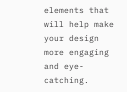elements that will help make your design more engaging and eye-catching.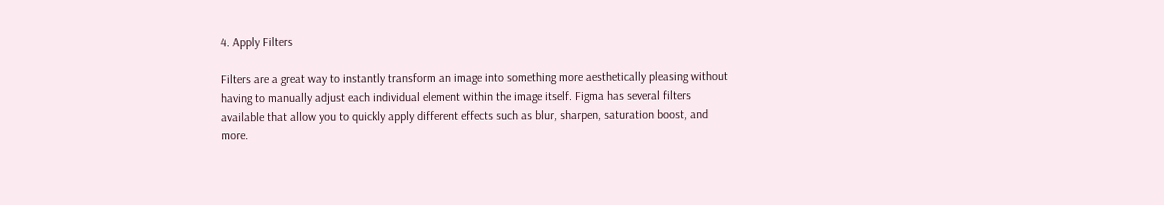4. Apply Filters

Filters are a great way to instantly transform an image into something more aesthetically pleasing without having to manually adjust each individual element within the image itself. Figma has several filters available that allow you to quickly apply different effects such as blur, sharpen, saturation boost, and more.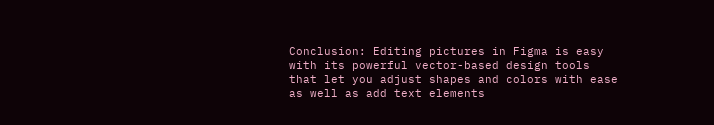Conclusion: Editing pictures in Figma is easy with its powerful vector-based design tools that let you adjust shapes and colors with ease as well as add text elements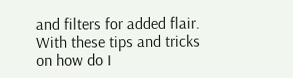and filters for added flair. With these tips and tricks on how do I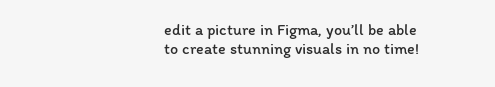edit a picture in Figma, you’ll be able to create stunning visuals in no time!